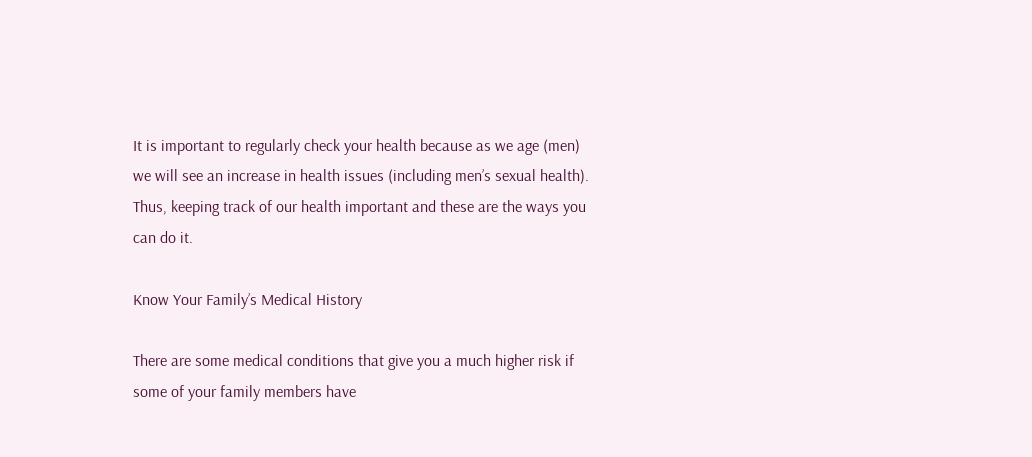It is important to regularly check your health because as we age (men) we will see an increase in health issues (including men’s sexual health). Thus, keeping track of our health important and these are the ways you can do it.

Know Your Family’s Medical History

There are some medical conditions that give you a much higher risk if some of your family members have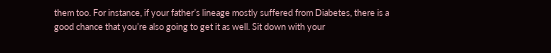them too. For instance, if your father’s lineage mostly suffered from Diabetes, there is a good chance that you’re also going to get it as well. Sit down with your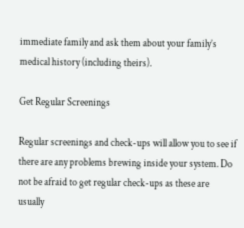immediate family and ask them about your family’s medical history (including theirs).

Get Regular Screenings

Regular screenings and check-ups will allow you to see if there are any problems brewing inside your system. Do not be afraid to get regular check-ups as these are usually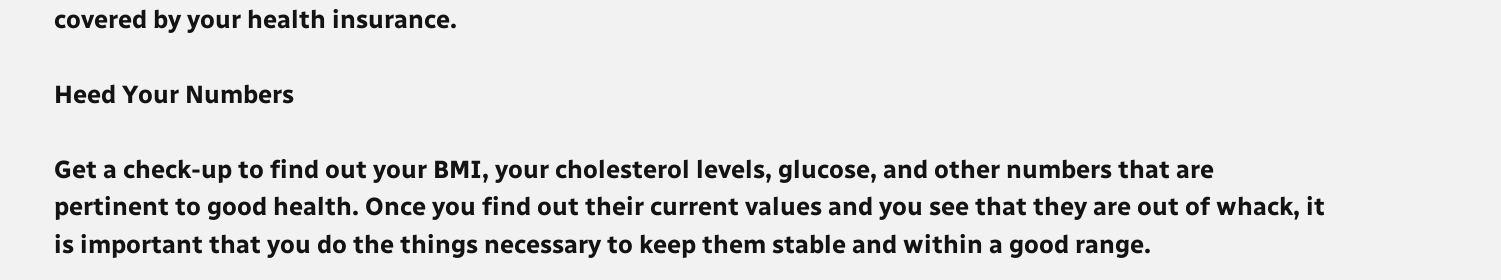covered by your health insurance.

Heed Your Numbers

Get a check-up to find out your BMI, your cholesterol levels, glucose, and other numbers that are pertinent to good health. Once you find out their current values and you see that they are out of whack, it is important that you do the things necessary to keep them stable and within a good range.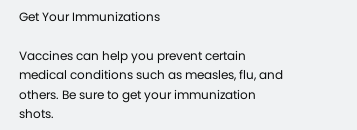Get Your Immunizations

Vaccines can help you prevent certain medical conditions such as measles, flu, and others. Be sure to get your immunization shots.